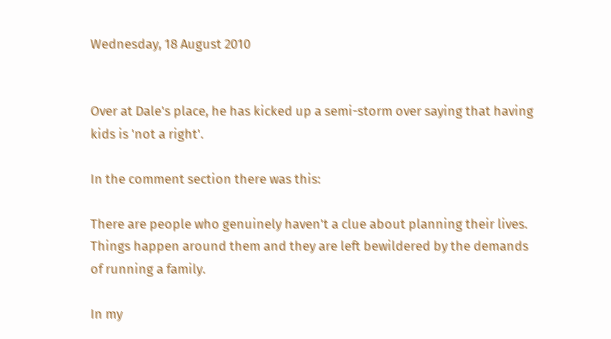Wednesday, 18 August 2010


Over at Dale's place, he has kicked up a semi-storm over saying that having kids is 'not a right'.

In the comment section there was this:

There are people who genuinely haven't a clue about planning their lives. Things happen around them and they are left bewildered by the demands of running a family.

In my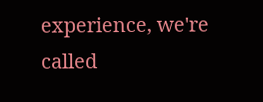experience, we're called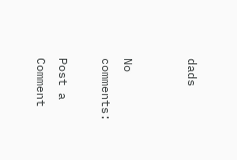dads


No comments:

Post a Comment